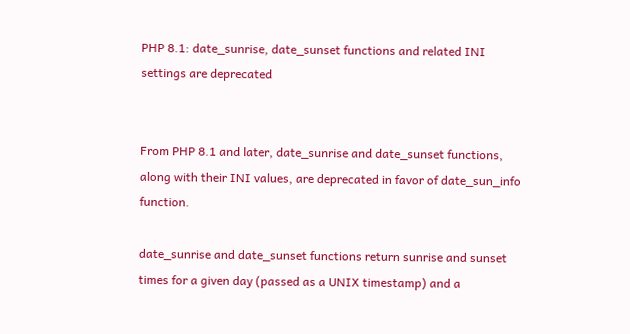PHP 8.1: date_sunrise, date_sunset functions and related INI settings are deprecated


From PHP 8.1 and later, date_sunrise and date_sunset functions, along with their INI values, are deprecated in favor of date_sun_info function.

date_sunrise and date_sunset functions return sunrise and sunset times for a given day (passed as a UNIX timestamp) and a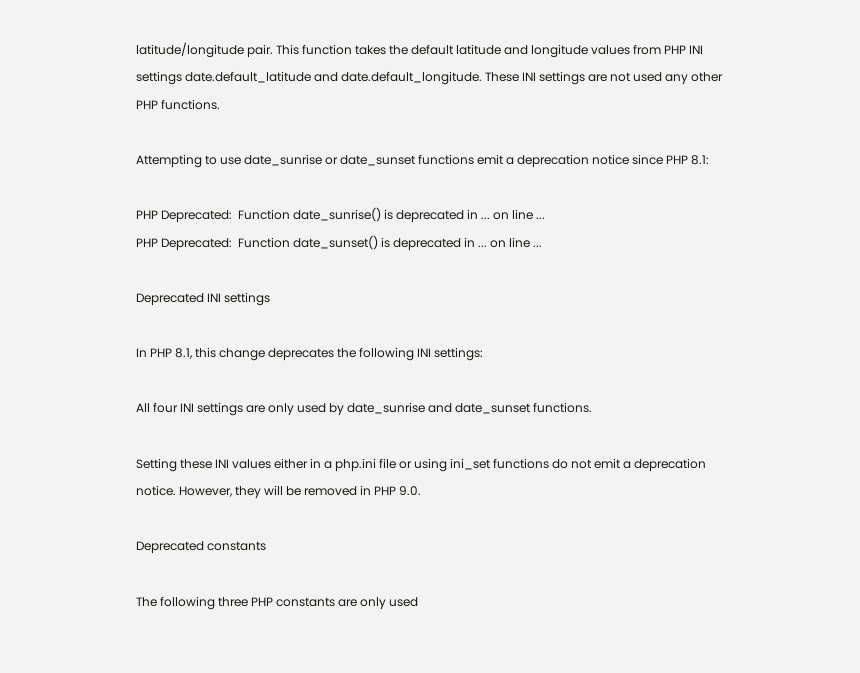latitude/longitude pair. This function takes the default latitude and longitude values from PHP INI settings date.default_latitude and date.default_longitude. These INI settings are not used any other PHP functions.

Attempting to use date_sunrise or date_sunset functions emit a deprecation notice since PHP 8.1:

PHP Deprecated:  Function date_sunrise() is deprecated in ... on line ...
PHP Deprecated:  Function date_sunset() is deprecated in ... on line ...

Deprecated INI settings

In PHP 8.1, this change deprecates the following INI settings:

All four INI settings are only used by date_sunrise and date_sunset functions.

Setting these INI values either in a php.ini file or using ini_set functions do not emit a deprecation notice. However, they will be removed in PHP 9.0.

Deprecated constants

The following three PHP constants are only used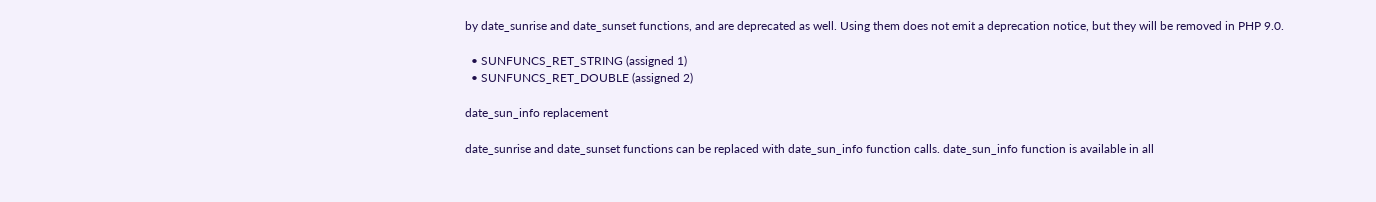by date_sunrise and date_sunset functions, and are deprecated as well. Using them does not emit a deprecation notice, but they will be removed in PHP 9.0.

  • SUNFUNCS_RET_STRING (assigned 1)
  • SUNFUNCS_RET_DOUBLE (assigned 2)

date_sun_info replacement

date_sunrise and date_sunset functions can be replaced with date_sun_info function calls. date_sun_info function is available in all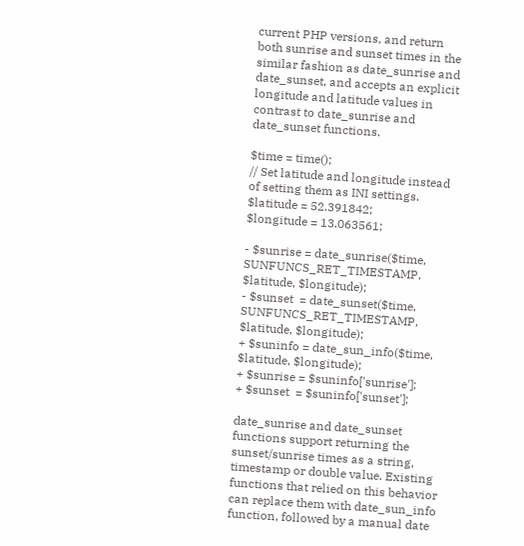current PHP versions, and return both sunrise and sunset times in the similar fashion as date_sunrise and date_sunset, and accepts an explicit longitude and latitude values in contrast to date_sunrise and date_sunset functions.

$time = time();
// Set latitude and longitude instead of setting them as INI settings.
$latitude = 52.391842;
$longitude = 13.063561;

- $sunrise = date_sunrise($time, SUNFUNCS_RET_TIMESTAMP, $latitude, $longitude);
- $sunset  = date_sunset($time, SUNFUNCS_RET_TIMESTAMP, $latitude, $longitude);
+ $suninfo = date_sun_info($time, $latitude, $longitude);
+ $sunrise = $suninfo['sunrise'];
+ $sunset  = $suninfo['sunset'];

date_sunrise and date_sunset functions support returning the sunset/sunrise times as a string, timestamp or double value. Existing functions that relied on this behavior can replace them with date_sun_info function, followed by a manual date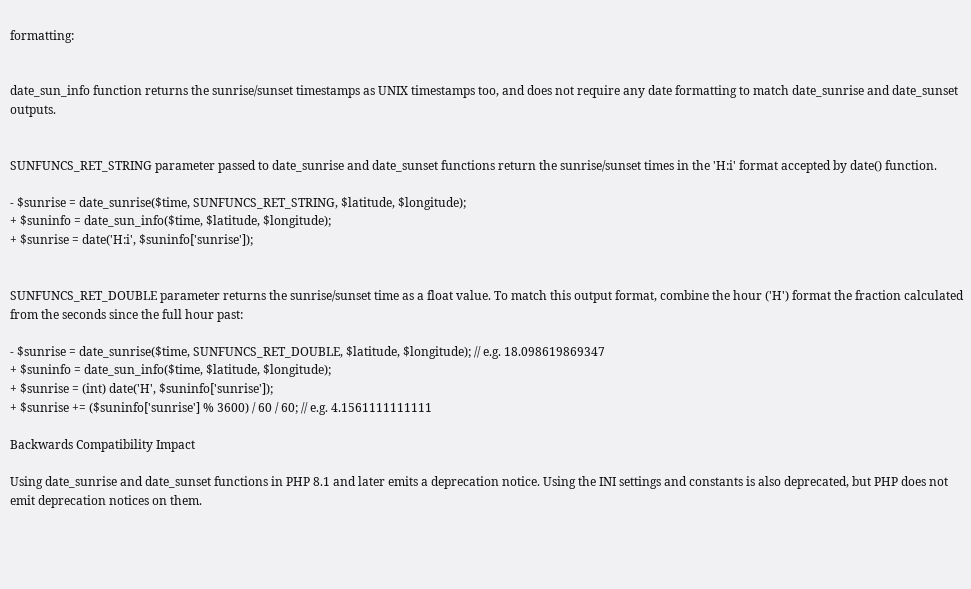formatting:


date_sun_info function returns the sunrise/sunset timestamps as UNIX timestamps too, and does not require any date formatting to match date_sunrise and date_sunset outputs.


SUNFUNCS_RET_STRING parameter passed to date_sunrise and date_sunset functions return the sunrise/sunset times in the 'H:i' format accepted by date() function.

- $sunrise = date_sunrise($time, SUNFUNCS_RET_STRING, $latitude, $longitude);
+ $suninfo = date_sun_info($time, $latitude, $longitude);
+ $sunrise = date('H:i', $suninfo['sunrise']);


SUNFUNCS_RET_DOUBLE parameter returns the sunrise/sunset time as a float value. To match this output format, combine the hour ('H') format the fraction calculated from the seconds since the full hour past:

- $sunrise = date_sunrise($time, SUNFUNCS_RET_DOUBLE, $latitude, $longitude); // e.g. 18.098619869347
+ $suninfo = date_sun_info($time, $latitude, $longitude);
+ $sunrise = (int) date('H', $suninfo['sunrise']);
+ $sunrise += ($suninfo['sunrise'] % 3600) / 60 / 60; // e.g. 4.1561111111111

Backwards Compatibility Impact

Using date_sunrise and date_sunset functions in PHP 8.1 and later emits a deprecation notice. Using the INI settings and constants is also deprecated, but PHP does not emit deprecation notices on them.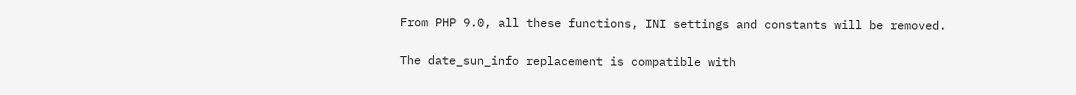From PHP 9.0, all these functions, INI settings and constants will be removed.

The date_sun_info replacement is compatible with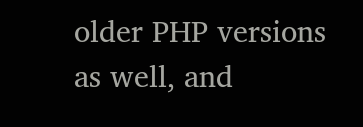older PHP versions as well, and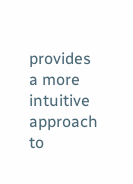provides a more intuitive approach to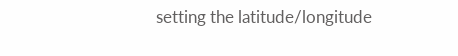setting the latitude/longitude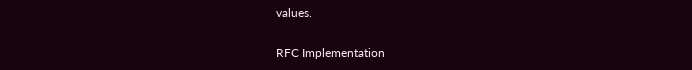values.

RFC Implementation